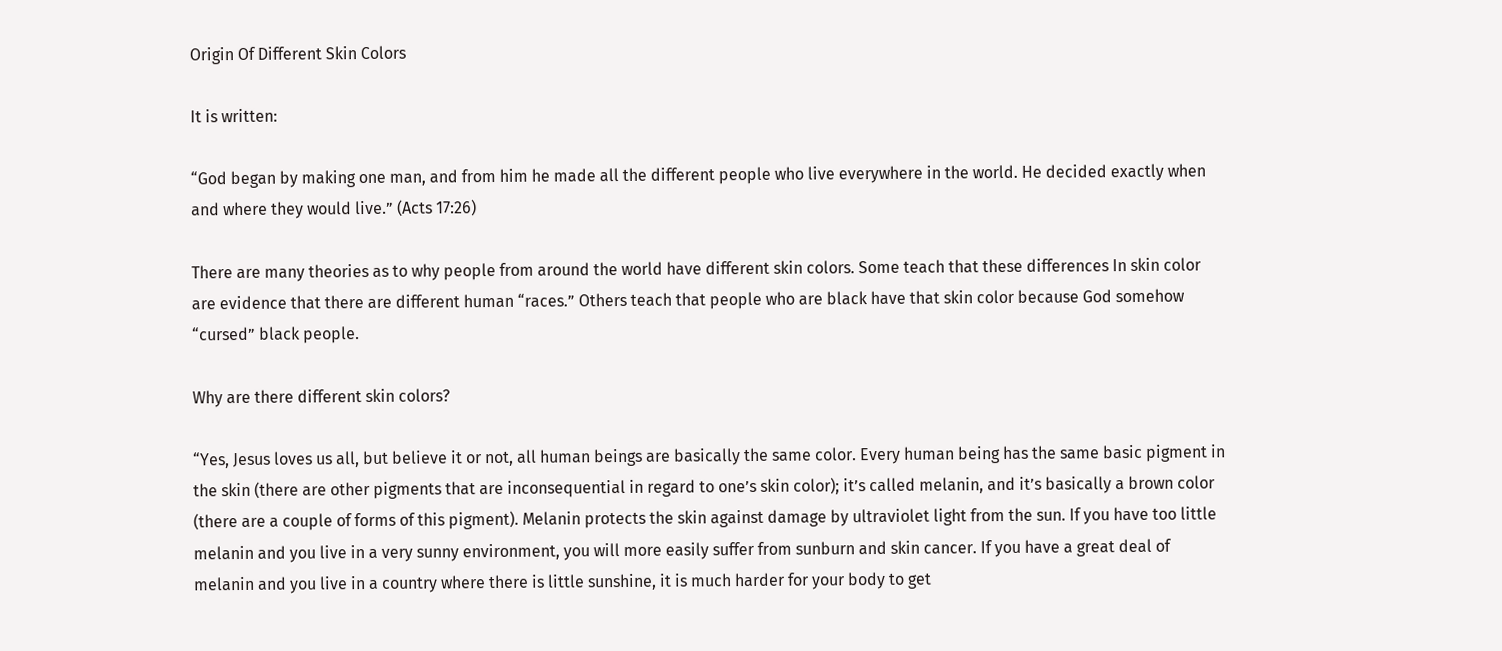Origin Of Different Skin Colors

It is written:

“God began by making one man, and from him he made all the different people who live everywhere in the world. He decided exactly when and where they would live.” (Acts 17:26)

There are many theories as to why people from around the world have different skin colors. Some teach that these differences In skin color are evidence that there are different human “races.” Others teach that people who are black have that skin color because God somehow “cursed” black people.

Why are there different skin colors?

“Yes, Jesus loves us all, but believe it or not, all human beings are basically the same color. Every human being has the same basic pigment in the skin (there are other pigments that are inconsequential in regard to one’s skin color); it’s called melanin, and it’s basically a brown color (there are a couple of forms of this pigment). Melanin protects the skin against damage by ultraviolet light from the sun. If you have too little melanin and you live in a very sunny environment, you will more easily suffer from sunburn and skin cancer. If you have a great deal of melanin and you live in a country where there is little sunshine, it is much harder for your body to get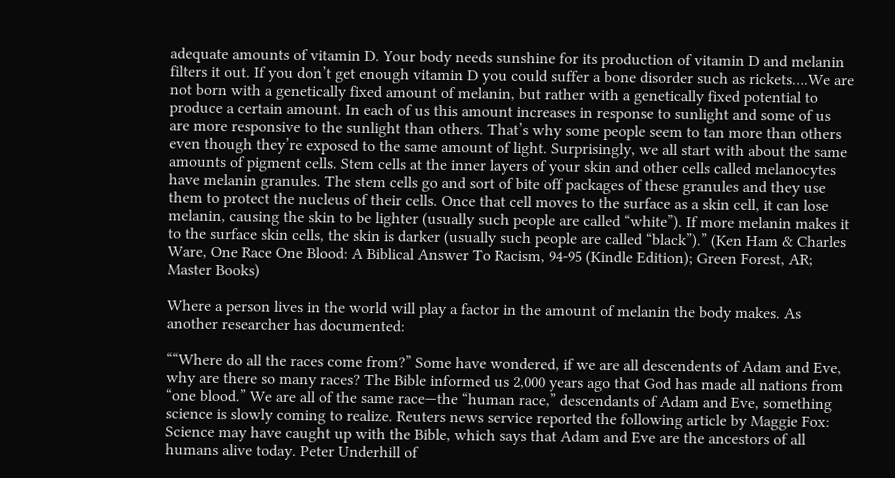adequate amounts of vitamin D. Your body needs sunshine for its production of vitamin D and melanin filters it out. If you don’t get enough vitamin D you could suffer a bone disorder such as rickets….We are not born with a genetically fixed amount of melanin, but rather with a genetically fixed potential to produce a certain amount. In each of us this amount increases in response to sunlight and some of us are more responsive to the sunlight than others. That’s why some people seem to tan more than others even though they’re exposed to the same amount of light. Surprisingly, we all start with about the same amounts of pigment cells. Stem cells at the inner layers of your skin and other cells called melanocytes have melanin granules. The stem cells go and sort of bite off packages of these granules and they use them to protect the nucleus of their cells. Once that cell moves to the surface as a skin cell, it can lose melanin, causing the skin to be lighter (usually such people are called “white”). If more melanin makes it to the surface skin cells, the skin is darker (usually such people are called “black”).” (Ken Ham & Charles Ware, One Race One Blood: A Biblical Answer To Racism, 94-95 (Kindle Edition); Green Forest, AR; Master Books)

Where a person lives in the world will play a factor in the amount of melanin the body makes. As another researcher has documented:

““Where do all the races come from?” Some have wondered, if we are all descendents of Adam and Eve, why are there so many races? The Bible informed us 2,000 years ago that God has made all nations from “one blood.” We are all of the same race—the “human race,” descendants of Adam and Eve, something science is slowly coming to realize. Reuters news service reported the following article by Maggie Fox: Science may have caught up with the Bible, which says that Adam and Eve are the ancestors of all humans alive today. Peter Underhill of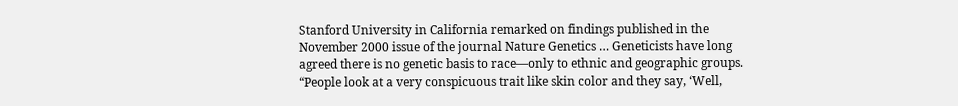Stanford University in California remarked on findings published in the November 2000 issue of the journal Nature Genetics … Geneticists have long agreed there is no genetic basis to race—only to ethnic and geographic groups. “People look at a very conspicuous trait like skin color and they say, ‘Well,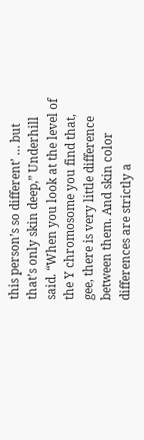this person’s so different’ … but that’s only skin deep,” Underhill said. “When you look at the level of the Y chromosome you find that, gee, there is very little difference between them. And skin color differences are strictly a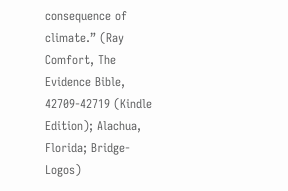consequence of climate.” (Ray Comfort, The Evidence Bible, 42709-42719 (Kindle Edition); Alachua, Florida; Bridge-Logos)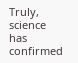Truly, science has confirmed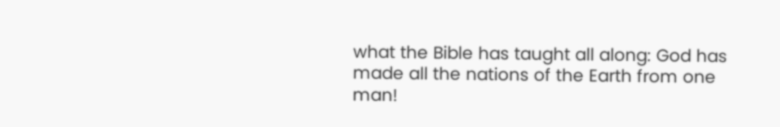what the Bible has taught all along: God has made all the nations of the Earth from one man!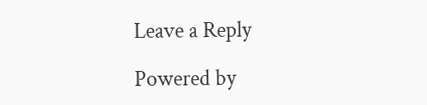Leave a Reply

Powered by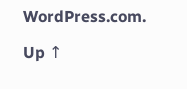WordPress.com.

Up ↑